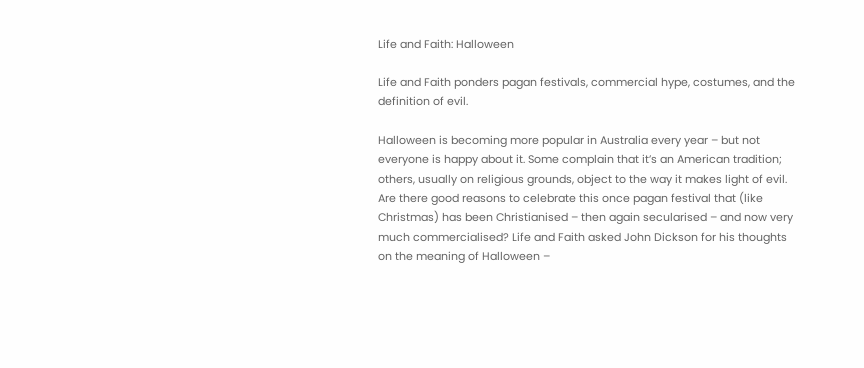Life and Faith: Halloween

Life and Faith ponders pagan festivals, commercial hype, costumes, and the definition of evil.

Halloween is becoming more popular in Australia every year – but not everyone is happy about it. Some complain that it’s an American tradition; others, usually on religious grounds, object to the way it makes light of evil. Are there good reasons to celebrate this once pagan festival that (like Christmas) has been Christianised – then again secularised – and now very much commercialised? Life and Faith asked John Dickson for his thoughts on the meaning of Halloween –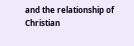and the relationship of Christian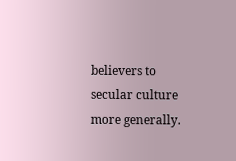believers to secular culture more generally.